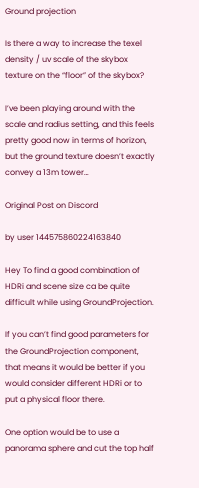Ground projection

Is there a way to increase the texel density / uv scale of the skybox texture on the “floor” of the skybox?

I’ve been playing around with the scale and radius setting, and this feels pretty good now in terms of horizon, but the ground texture doesn’t exactly convey a 13m tower…

Original Post on Discord

by user 144575860224163840

Hey To find a good combination of HDRi and scene size ca be quite difficult while using GroundProjection.

If you can’t find good parameters for the GroundProjection component, that means it would be better if you would consider different HDRi or to put a physical floor there.

One option would be to use a panorama sphere and cut the top half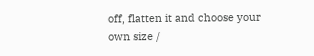off, flatten it and choose your own size /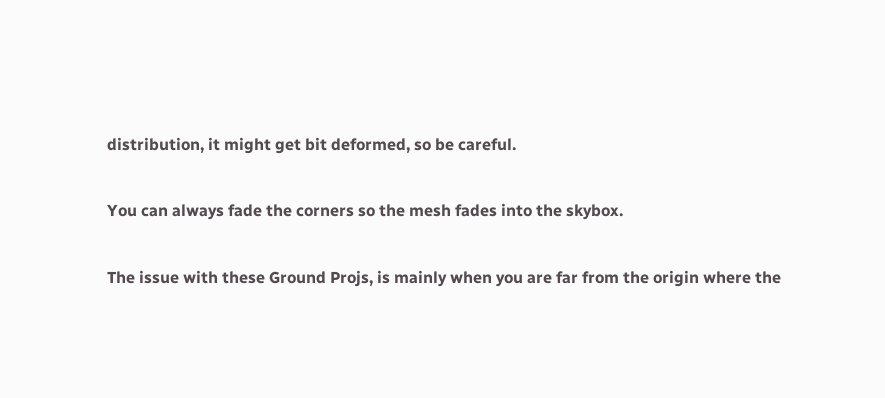distribution, it might get bit deformed, so be careful.

You can always fade the corners so the mesh fades into the skybox.

The issue with these Ground Projs, is mainly when you are far from the origin where the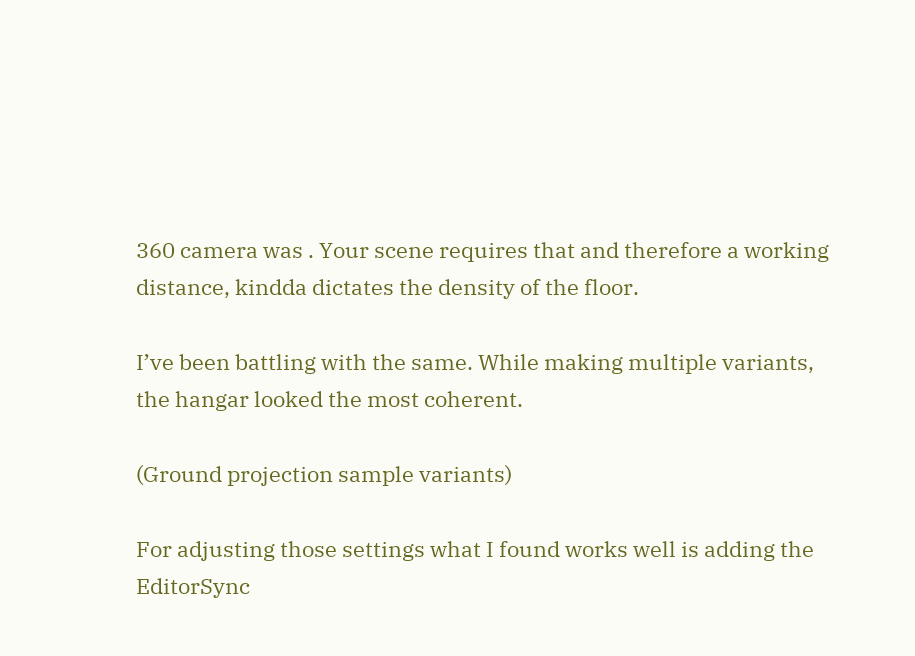360 camera was . Your scene requires that and therefore a working distance, kindda dictates the density of the floor.

I’ve been battling with the same. While making multiple variants, the hangar looked the most coherent.

(Ground projection sample variants)

For adjusting those settings what I found works well is adding the EditorSync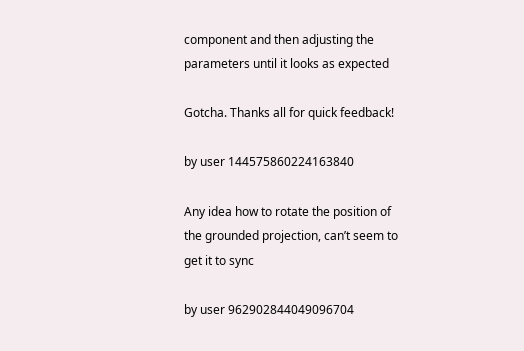component and then adjusting the parameters until it looks as expected

Gotcha. Thanks all for quick feedback!

by user 144575860224163840

Any idea how to rotate the position of the grounded projection, can’t seem to get it to sync

by user 962902844049096704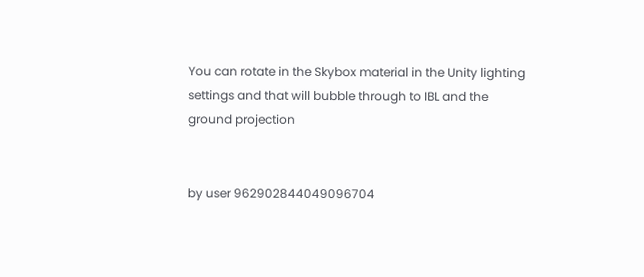You can rotate in the Skybox material in the Unity lighting settings and that will bubble through to IBL and the ground projection


by user 962902844049096704